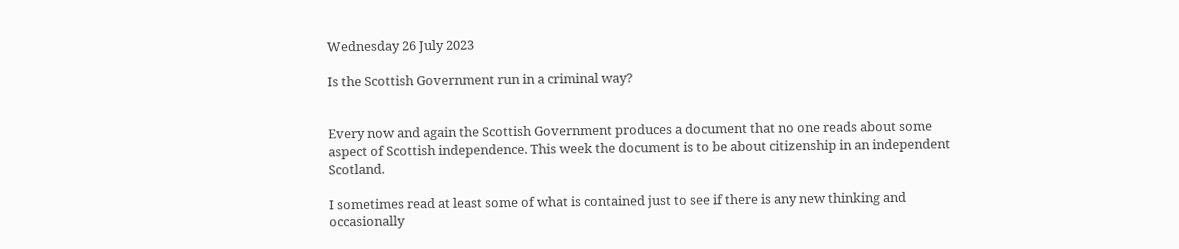Wednesday 26 July 2023

Is the Scottish Government run in a criminal way?


Every now and again the Scottish Government produces a document that no one reads about some aspect of Scottish independence. This week the document is to be about citizenship in an independent Scotland.

I sometimes read at least some of what is contained just to see if there is any new thinking and occasionally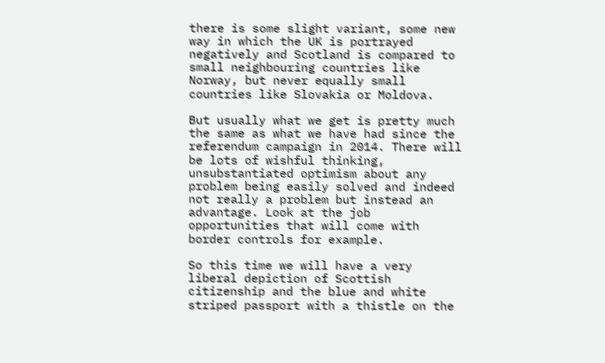there is some slight variant, some new way in which the UK is portrayed negatively and Scotland is compared to small neighbouring countries like Norway, but never equally small countries like Slovakia or Moldova.

But usually what we get is pretty much the same as what we have had since the referendum campaign in 2014. There will be lots of wishful thinking, unsubstantiated optimism about any problem being easily solved and indeed not really a problem but instead an advantage. Look at the job opportunities that will come with border controls for example.

So this time we will have a very liberal depiction of Scottish citizenship and the blue and white striped passport with a thistle on the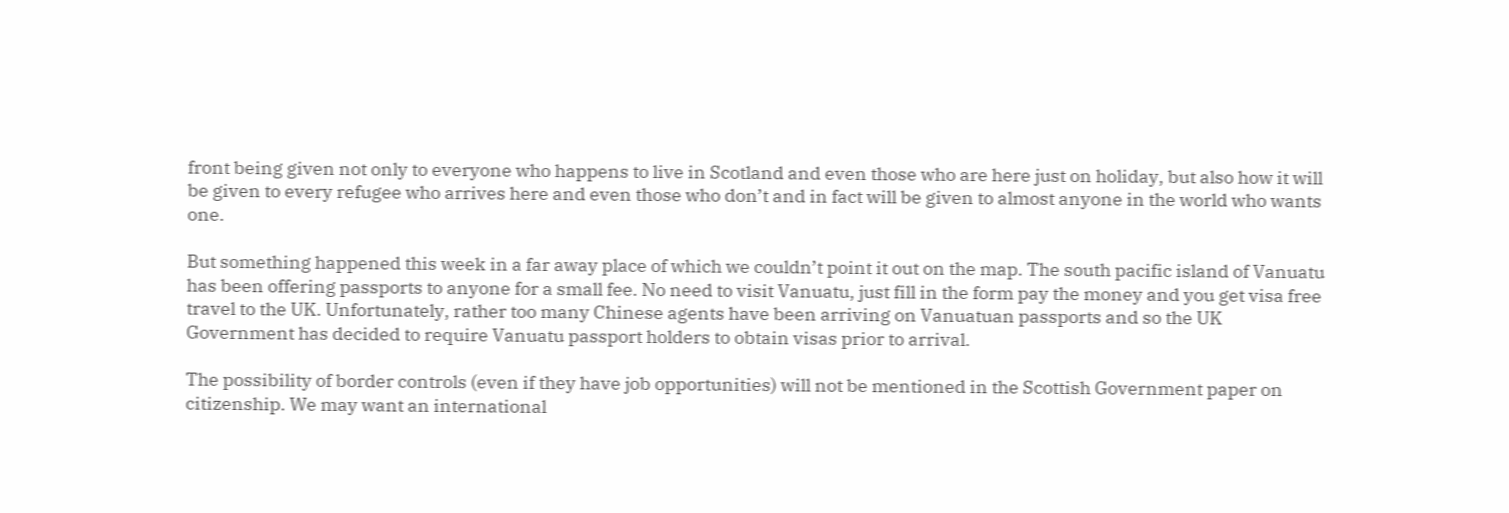front being given not only to everyone who happens to live in Scotland and even those who are here just on holiday, but also how it will be given to every refugee who arrives here and even those who don’t and in fact will be given to almost anyone in the world who wants one.

But something happened this week in a far away place of which we couldn’t point it out on the map. The south pacific island of Vanuatu has been offering passports to anyone for a small fee. No need to visit Vanuatu, just fill in the form pay the money and you get visa free travel to the UK. Unfortunately, rather too many Chinese agents have been arriving on Vanuatuan passports and so the UK Government has decided to require Vanuatu passport holders to obtain visas prior to arrival.

The possibility of border controls (even if they have job opportunities) will not be mentioned in the Scottish Government paper on citizenship. We may want an international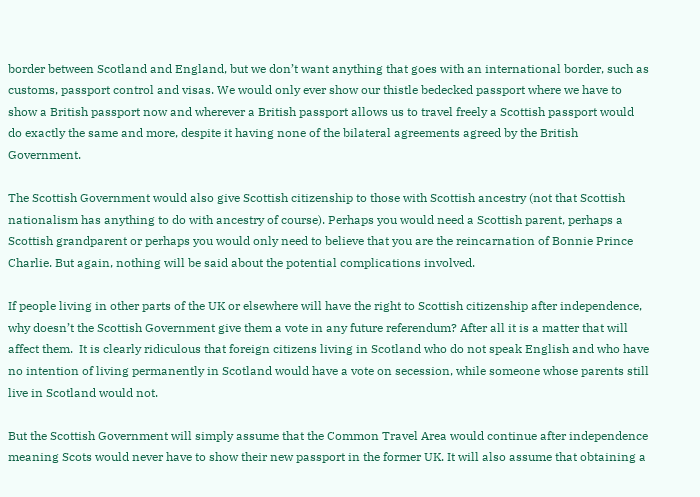border between Scotland and England, but we don’t want anything that goes with an international border, such as customs, passport control and visas. We would only ever show our thistle bedecked passport where we have to show a British passport now and wherever a British passport allows us to travel freely a Scottish passport would do exactly the same and more, despite it having none of the bilateral agreements agreed by the British Government.

The Scottish Government would also give Scottish citizenship to those with Scottish ancestry (not that Scottish nationalism has anything to do with ancestry of course). Perhaps you would need a Scottish parent, perhaps a Scottish grandparent or perhaps you would only need to believe that you are the reincarnation of Bonnie Prince Charlie. But again, nothing will be said about the potential complications involved.

If people living in other parts of the UK or elsewhere will have the right to Scottish citizenship after independence, why doesn’t the Scottish Government give them a vote in any future referendum? After all it is a matter that will affect them.  It is clearly ridiculous that foreign citizens living in Scotland who do not speak English and who have no intention of living permanently in Scotland would have a vote on secession, while someone whose parents still live in Scotland would not.

But the Scottish Government will simply assume that the Common Travel Area would continue after independence meaning Scots would never have to show their new passport in the former UK. It will also assume that obtaining a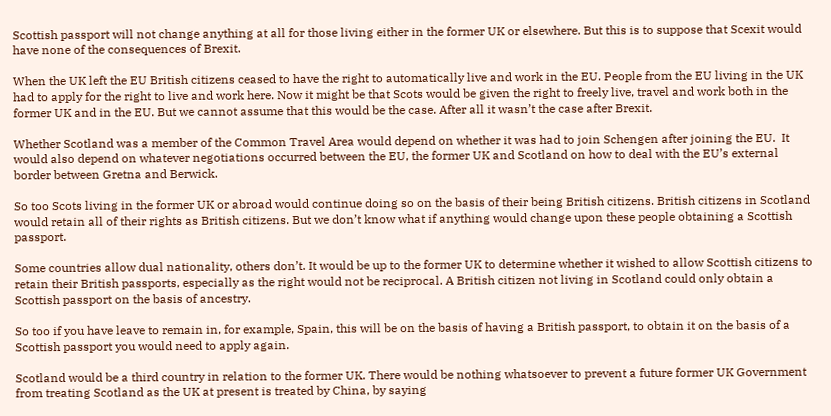Scottish passport will not change anything at all for those living either in the former UK or elsewhere. But this is to suppose that Scexit would have none of the consequences of Brexit.

When the UK left the EU British citizens ceased to have the right to automatically live and work in the EU. People from the EU living in the UK had to apply for the right to live and work here. Now it might be that Scots would be given the right to freely live, travel and work both in the former UK and in the EU. But we cannot assume that this would be the case. After all it wasn’t the case after Brexit.

Whether Scotland was a member of the Common Travel Area would depend on whether it was had to join Schengen after joining the EU.  It would also depend on whatever negotiations occurred between the EU, the former UK and Scotland on how to deal with the EU’s external border between Gretna and Berwick.

So too Scots living in the former UK or abroad would continue doing so on the basis of their being British citizens. British citizens in Scotland would retain all of their rights as British citizens. But we don’t know what if anything would change upon these people obtaining a Scottish passport.

Some countries allow dual nationality, others don’t. It would be up to the former UK to determine whether it wished to allow Scottish citizens to retain their British passports, especially as the right would not be reciprocal. A British citizen not living in Scotland could only obtain a Scottish passport on the basis of ancestry.

So too if you have leave to remain in, for example, Spain, this will be on the basis of having a British passport, to obtain it on the basis of a Scottish passport you would need to apply again.

Scotland would be a third country in relation to the former UK. There would be nothing whatsoever to prevent a future former UK Government from treating Scotland as the UK at present is treated by China, by saying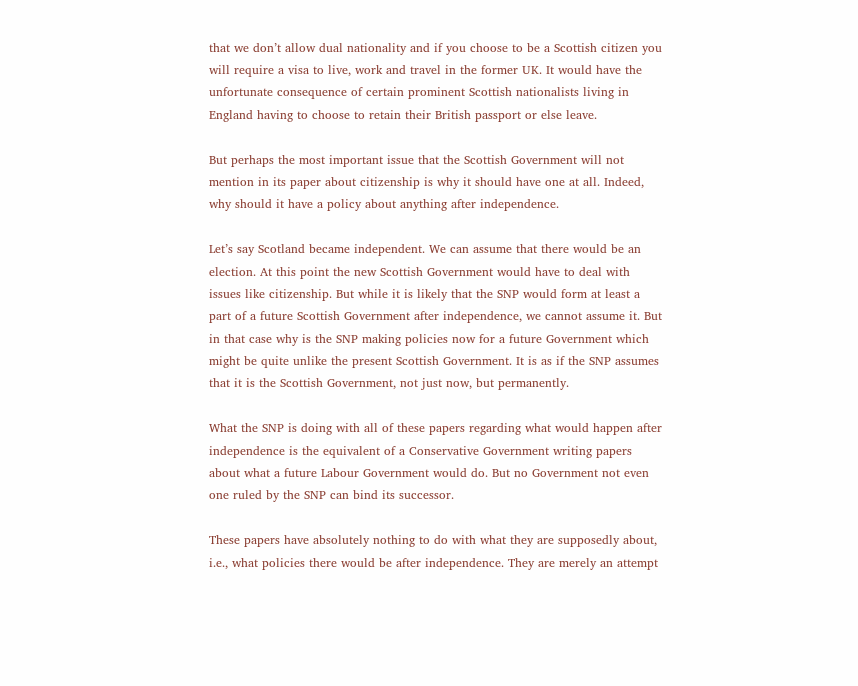that we don’t allow dual nationality and if you choose to be a Scottish citizen you will require a visa to live, work and travel in the former UK. It would have the unfortunate consequence of certain prominent Scottish nationalists living in England having to choose to retain their British passport or else leave.

But perhaps the most important issue that the Scottish Government will not mention in its paper about citizenship is why it should have one at all. Indeed, why should it have a policy about anything after independence.

Let’s say Scotland became independent. We can assume that there would be an election. At this point the new Scottish Government would have to deal with issues like citizenship. But while it is likely that the SNP would form at least a part of a future Scottish Government after independence, we cannot assume it. But in that case why is the SNP making policies now for a future Government which might be quite unlike the present Scottish Government. It is as if the SNP assumes that it is the Scottish Government, not just now, but permanently.

What the SNP is doing with all of these papers regarding what would happen after independence is the equivalent of a Conservative Government writing papers about what a future Labour Government would do. But no Government not even one ruled by the SNP can bind its successor.

These papers have absolutely nothing to do with what they are supposedly about, i.e., what policies there would be after independence. They are merely an attempt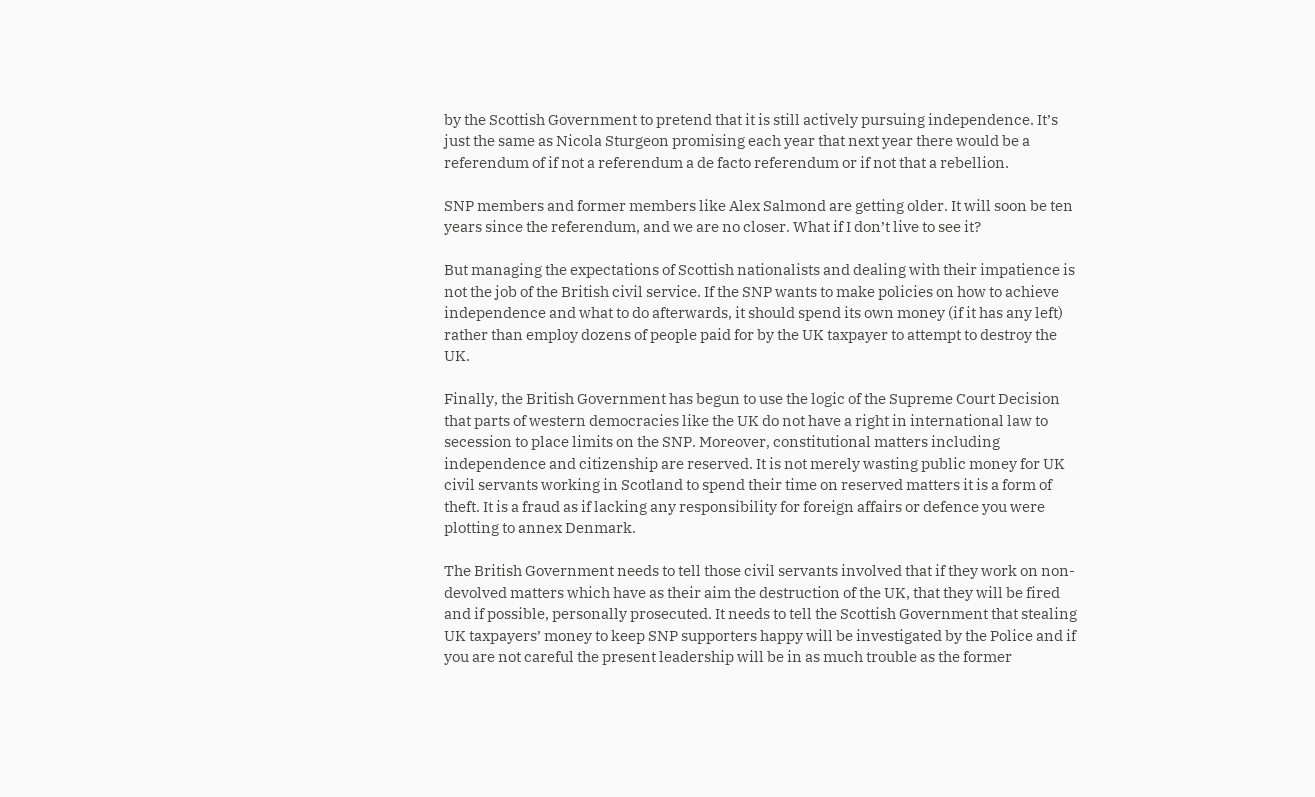by the Scottish Government to pretend that it is still actively pursuing independence. It’s just the same as Nicola Sturgeon promising each year that next year there would be a referendum of if not a referendum a de facto referendum or if not that a rebellion.

SNP members and former members like Alex Salmond are getting older. It will soon be ten years since the referendum, and we are no closer. What if I don’t live to see it?

But managing the expectations of Scottish nationalists and dealing with their impatience is not the job of the British civil service. If the SNP wants to make policies on how to achieve independence and what to do afterwards, it should spend its own money (if it has any left) rather than employ dozens of people paid for by the UK taxpayer to attempt to destroy the UK.

Finally, the British Government has begun to use the logic of the Supreme Court Decision that parts of western democracies like the UK do not have a right in international law to secession to place limits on the SNP. Moreover, constitutional matters including independence and citizenship are reserved. It is not merely wasting public money for UK civil servants working in Scotland to spend their time on reserved matters it is a form of theft. It is a fraud as if lacking any responsibility for foreign affairs or defence you were plotting to annex Denmark.

The British Government needs to tell those civil servants involved that if they work on non-devolved matters which have as their aim the destruction of the UK, that they will be fired and if possible, personally prosecuted. It needs to tell the Scottish Government that stealing UK taxpayers’ money to keep SNP supporters happy will be investigated by the Police and if you are not careful the present leadership will be in as much trouble as the former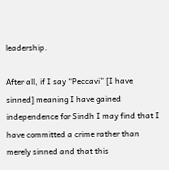leadership.

After all, if I say “Peccavi” [I have sinned] meaning I have gained independence for Sindh I may find that I have committed a crime rather than merely sinned and that this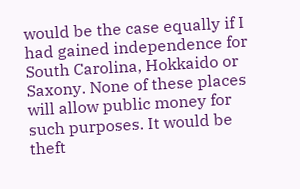would be the case equally if I had gained independence for South Carolina, Hokkaido or Saxony. None of these places will allow public money for such purposes. It would be theft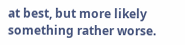at best, but more likely something rather worse.